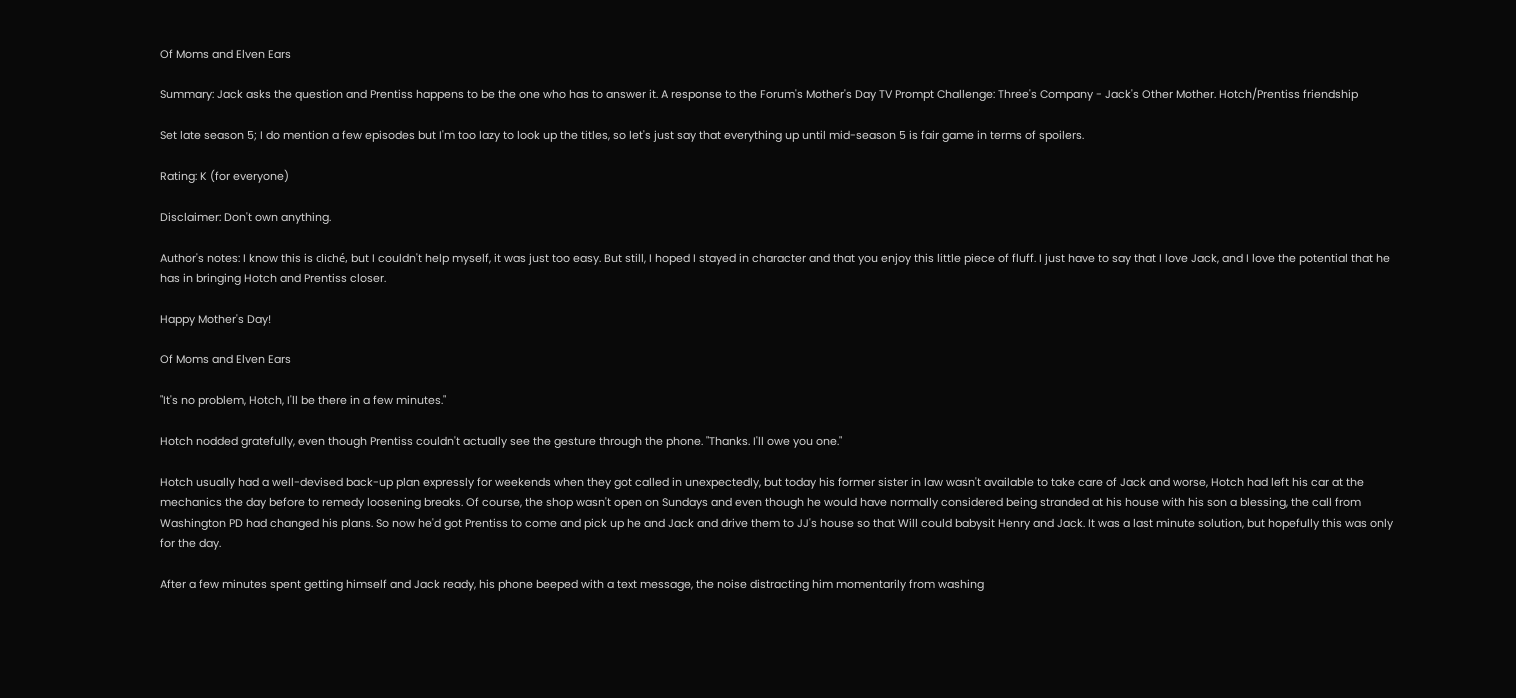Of Moms and Elven Ears

Summary: Jack asks the question and Prentiss happens to be the one who has to answer it. A response to the Forum's Mother's Day TV Prompt Challenge: Three's Company - Jack's Other Mother. Hotch/Prentiss friendship

Set late season 5; I do mention a few episodes but I'm too lazy to look up the titles, so let's just say that everything up until mid-season 5 is fair game in terms of spoilers.

Rating: K (for everyone)

Disclaimer: Don't own anything.

Author's notes: I know this is cliché, but I couldn't help myself, it was just too easy. But still, I hoped I stayed in character and that you enjoy this little piece of fluff. I just have to say that I love Jack, and I love the potential that he has in bringing Hotch and Prentiss closer.

Happy Mother's Day!

Of Moms and Elven Ears

"It's no problem, Hotch, I'll be there in a few minutes."

Hotch nodded gratefully, even though Prentiss couldn't actually see the gesture through the phone. "Thanks. I'll owe you one."

Hotch usually had a well-devised back-up plan expressly for weekends when they got called in unexpectedly, but today his former sister in law wasn't available to take care of Jack and worse, Hotch had left his car at the mechanics the day before to remedy loosening breaks. Of course, the shop wasn't open on Sundays and even though he would have normally considered being stranded at his house with his son a blessing, the call from Washington PD had changed his plans. So now he'd got Prentiss to come and pick up he and Jack and drive them to JJ's house so that Will could babysit Henry and Jack. It was a last minute solution, but hopefully this was only for the day.

After a few minutes spent getting himself and Jack ready, his phone beeped with a text message, the noise distracting him momentarily from washing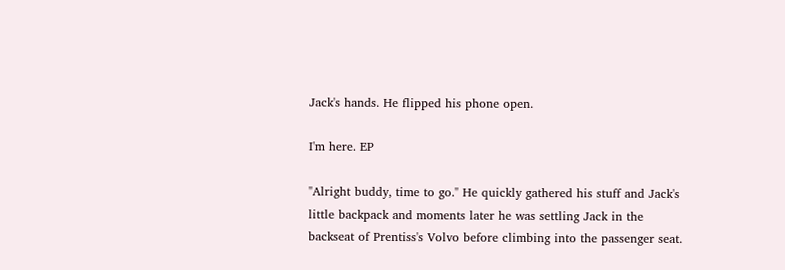Jack's hands. He flipped his phone open.

I'm here. EP

"Alright buddy, time to go." He quickly gathered his stuff and Jack's little backpack and moments later he was settling Jack in the backseat of Prentiss's Volvo before climbing into the passenger seat.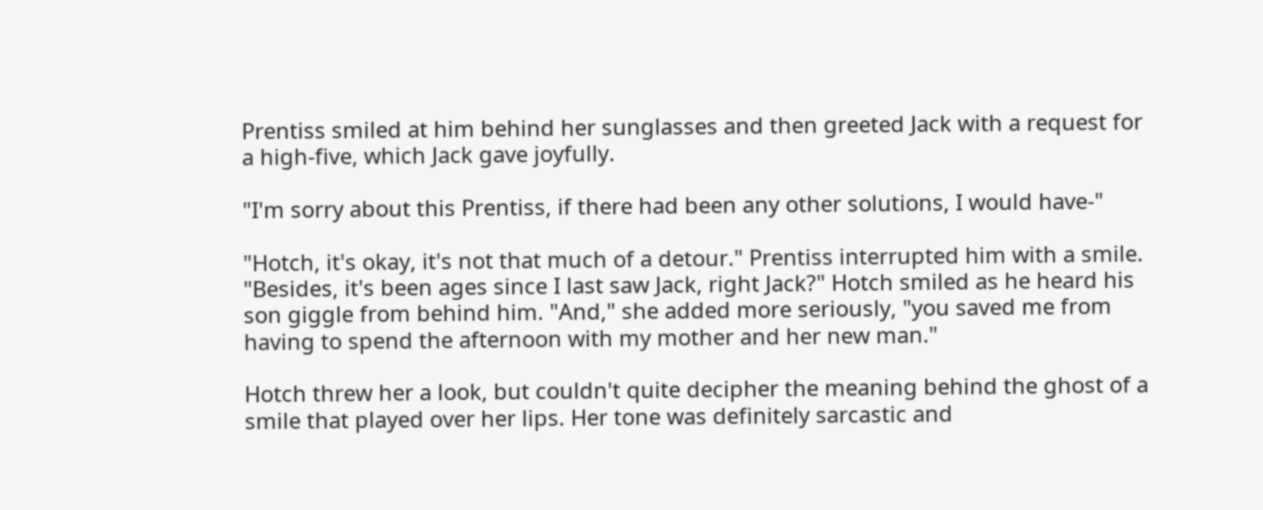Prentiss smiled at him behind her sunglasses and then greeted Jack with a request for a high-five, which Jack gave joyfully.

"I'm sorry about this Prentiss, if there had been any other solutions, I would have-"

"Hotch, it's okay, it's not that much of a detour." Prentiss interrupted him with a smile. "Besides, it's been ages since I last saw Jack, right Jack?" Hotch smiled as he heard his son giggle from behind him. "And," she added more seriously, "you saved me from having to spend the afternoon with my mother and her new man."

Hotch threw her a look, but couldn't quite decipher the meaning behind the ghost of a smile that played over her lips. Her tone was definitely sarcastic and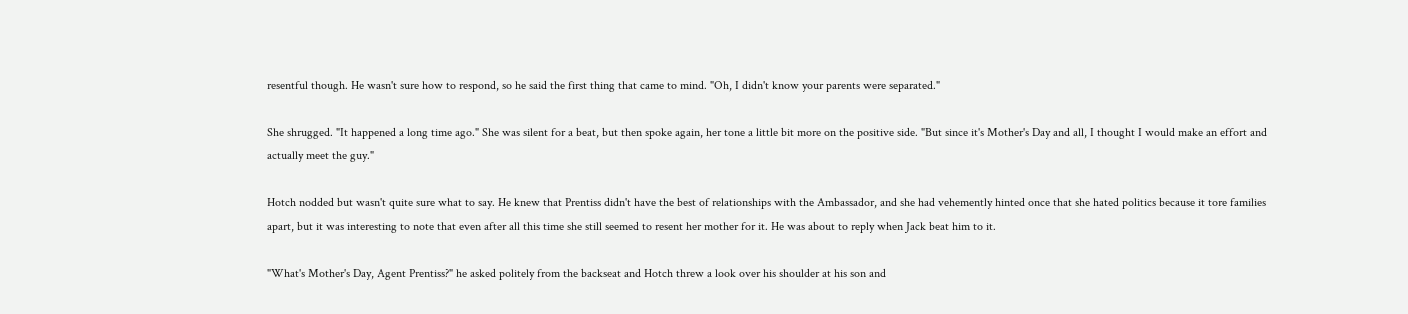resentful though. He wasn't sure how to respond, so he said the first thing that came to mind. "Oh, I didn't know your parents were separated."

She shrugged. "It happened a long time ago." She was silent for a beat, but then spoke again, her tone a little bit more on the positive side. "But since it's Mother's Day and all, I thought I would make an effort and actually meet the guy."

Hotch nodded but wasn't quite sure what to say. He knew that Prentiss didn't have the best of relationships with the Ambassador, and she had vehemently hinted once that she hated politics because it tore families apart, but it was interesting to note that even after all this time she still seemed to resent her mother for it. He was about to reply when Jack beat him to it.

"What's Mother's Day, Agent Prentiss?" he asked politely from the backseat and Hotch threw a look over his shoulder at his son and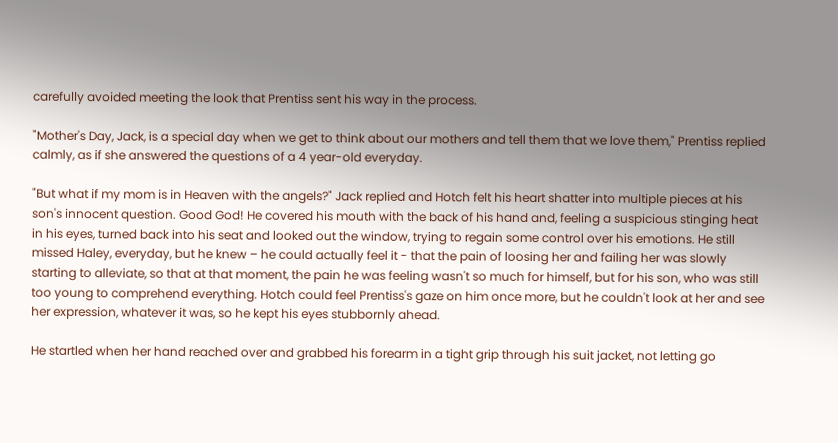carefully avoided meeting the look that Prentiss sent his way in the process.

"Mother's Day, Jack, is a special day when we get to think about our mothers and tell them that we love them," Prentiss replied calmly, as if she answered the questions of a 4 year-old everyday.

"But what if my mom is in Heaven with the angels?" Jack replied and Hotch felt his heart shatter into multiple pieces at his son's innocent question. Good God! He covered his mouth with the back of his hand and, feeling a suspicious stinging heat in his eyes, turned back into his seat and looked out the window, trying to regain some control over his emotions. He still missed Haley, everyday, but he knew – he could actually feel it - that the pain of loosing her and failing her was slowly starting to alleviate, so that at that moment, the pain he was feeling wasn't so much for himself, but for his son, who was still too young to comprehend everything. Hotch could feel Prentiss's gaze on him once more, but he couldn't look at her and see her expression, whatever it was, so he kept his eyes stubbornly ahead.

He startled when her hand reached over and grabbed his forearm in a tight grip through his suit jacket, not letting go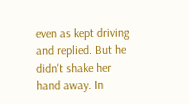even as kept driving and replied. But he didn't shake her hand away. In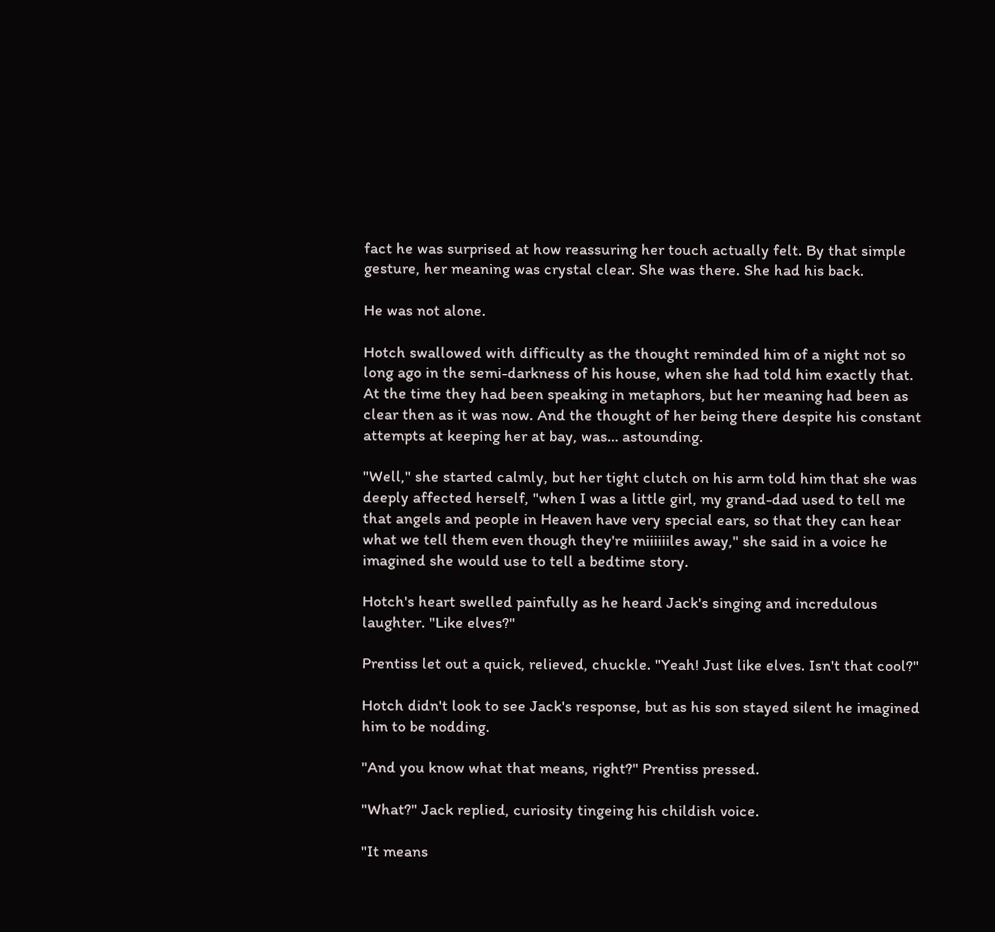fact he was surprised at how reassuring her touch actually felt. By that simple gesture, her meaning was crystal clear. She was there. She had his back.

He was not alone.

Hotch swallowed with difficulty as the thought reminded him of a night not so long ago in the semi-darkness of his house, when she had told him exactly that. At the time they had been speaking in metaphors, but her meaning had been as clear then as it was now. And the thought of her being there despite his constant attempts at keeping her at bay, was… astounding.

"Well," she started calmly, but her tight clutch on his arm told him that she was deeply affected herself, "when I was a little girl, my grand-dad used to tell me that angels and people in Heaven have very special ears, so that they can hear what we tell them even though they're miiiiiiles away," she said in a voice he imagined she would use to tell a bedtime story.

Hotch's heart swelled painfully as he heard Jack's singing and incredulous laughter. "Like elves?"

Prentiss let out a quick, relieved, chuckle. "Yeah! Just like elves. Isn't that cool?"

Hotch didn't look to see Jack's response, but as his son stayed silent he imagined him to be nodding.

"And you know what that means, right?" Prentiss pressed.

"What?" Jack replied, curiosity tingeing his childish voice.

"It means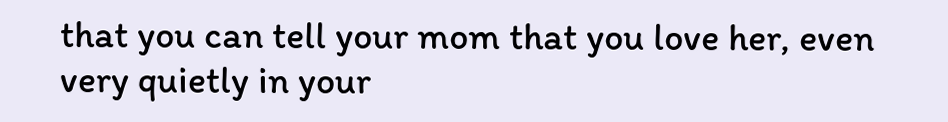that you can tell your mom that you love her, even very quietly in your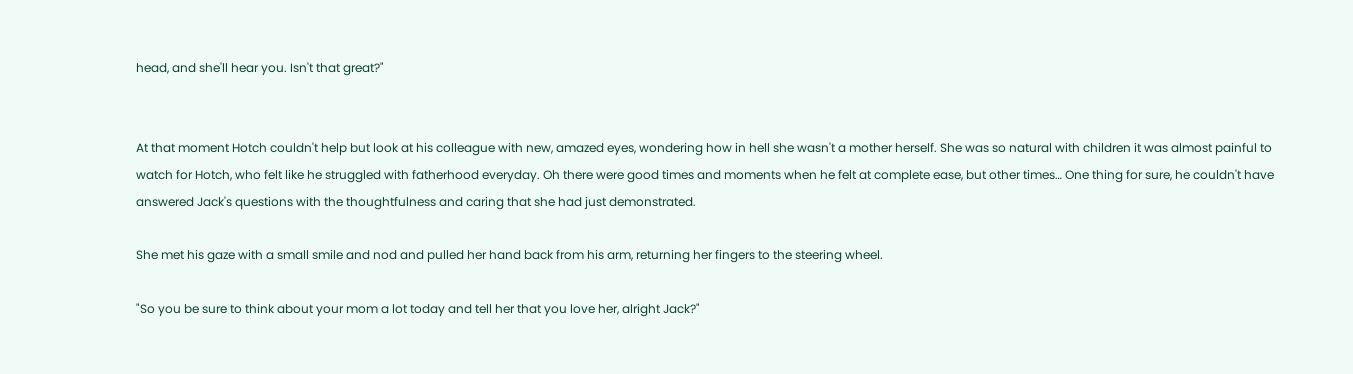head, and she'll hear you. Isn't that great?"


At that moment Hotch couldn't help but look at his colleague with new, amazed eyes, wondering how in hell she wasn't a mother herself. She was so natural with children it was almost painful to watch for Hotch, who felt like he struggled with fatherhood everyday. Oh there were good times and moments when he felt at complete ease, but other times… One thing for sure, he couldn't have answered Jack's questions with the thoughtfulness and caring that she had just demonstrated.

She met his gaze with a small smile and nod and pulled her hand back from his arm, returning her fingers to the steering wheel.

"So you be sure to think about your mom a lot today and tell her that you love her, alright Jack?"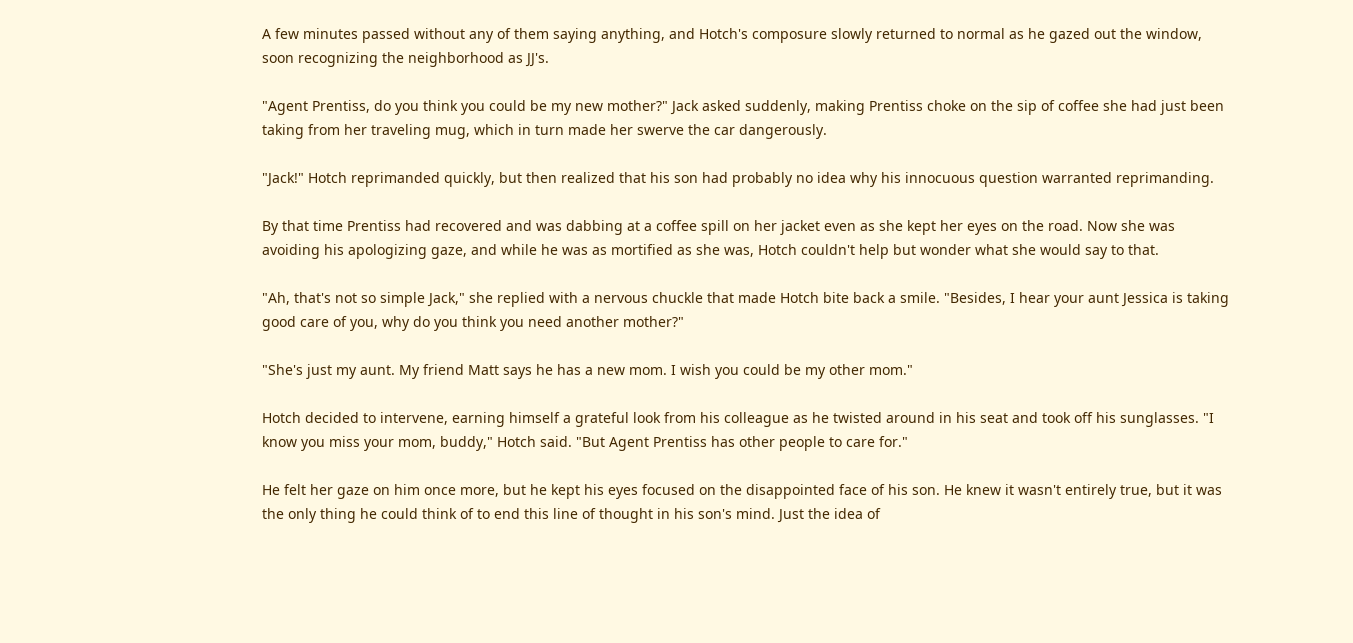A few minutes passed without any of them saying anything, and Hotch's composure slowly returned to normal as he gazed out the window, soon recognizing the neighborhood as JJ's.

"Agent Prentiss, do you think you could be my new mother?" Jack asked suddenly, making Prentiss choke on the sip of coffee she had just been taking from her traveling mug, which in turn made her swerve the car dangerously.

"Jack!" Hotch reprimanded quickly, but then realized that his son had probably no idea why his innocuous question warranted reprimanding.

By that time Prentiss had recovered and was dabbing at a coffee spill on her jacket even as she kept her eyes on the road. Now she was avoiding his apologizing gaze, and while he was as mortified as she was, Hotch couldn't help but wonder what she would say to that.

"Ah, that's not so simple Jack," she replied with a nervous chuckle that made Hotch bite back a smile. "Besides, I hear your aunt Jessica is taking good care of you, why do you think you need another mother?"

"She's just my aunt. My friend Matt says he has a new mom. I wish you could be my other mom."

Hotch decided to intervene, earning himself a grateful look from his colleague as he twisted around in his seat and took off his sunglasses. "I know you miss your mom, buddy," Hotch said. "But Agent Prentiss has other people to care for."

He felt her gaze on him once more, but he kept his eyes focused on the disappointed face of his son. He knew it wasn't entirely true, but it was the only thing he could think of to end this line of thought in his son's mind. Just the idea of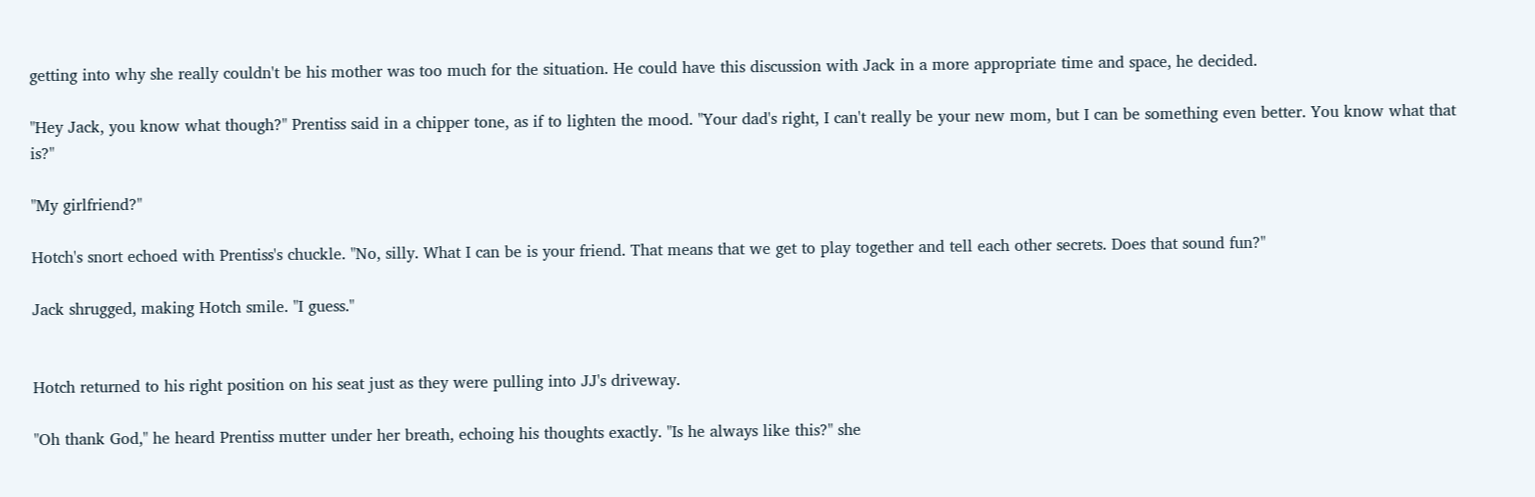getting into why she really couldn't be his mother was too much for the situation. He could have this discussion with Jack in a more appropriate time and space, he decided.

"Hey Jack, you know what though?" Prentiss said in a chipper tone, as if to lighten the mood. "Your dad's right, I can't really be your new mom, but I can be something even better. You know what that is?"

"My girlfriend?"

Hotch's snort echoed with Prentiss's chuckle. "No, silly. What I can be is your friend. That means that we get to play together and tell each other secrets. Does that sound fun?"

Jack shrugged, making Hotch smile. "I guess."


Hotch returned to his right position on his seat just as they were pulling into JJ's driveway.

"Oh thank God," he heard Prentiss mutter under her breath, echoing his thoughts exactly. "Is he always like this?" she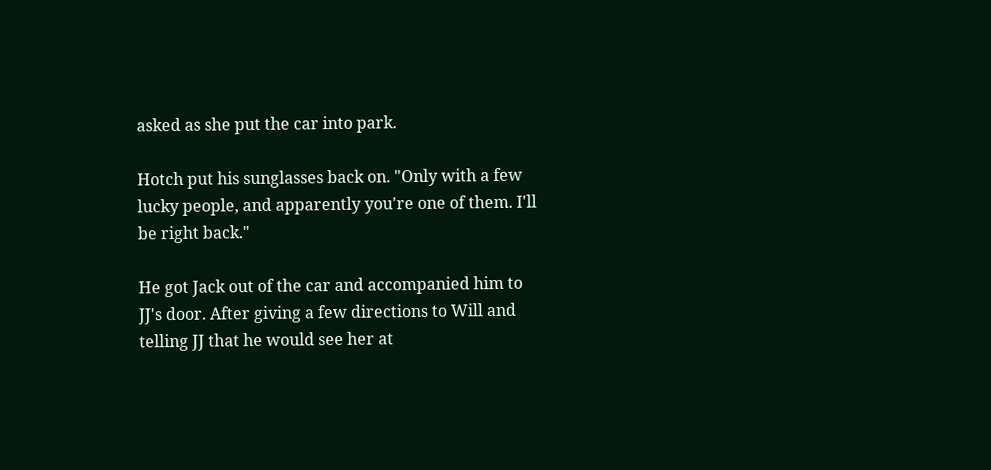asked as she put the car into park.

Hotch put his sunglasses back on. "Only with a few lucky people, and apparently you're one of them. I'll be right back."

He got Jack out of the car and accompanied him to JJ's door. After giving a few directions to Will and telling JJ that he would see her at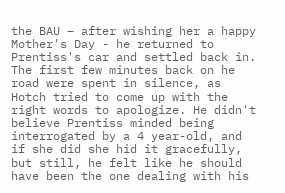the BAU – after wishing her a happy Mother's Day - he returned to Prentiss's car and settled back in. The first few minutes back on he road were spent in silence, as Hotch tried to come up with the right words to apologize. He didn't believe Prentiss minded being interrogated by a 4 year-old, and if she did she hid it gracefully, but still, he felt like he should have been the one dealing with his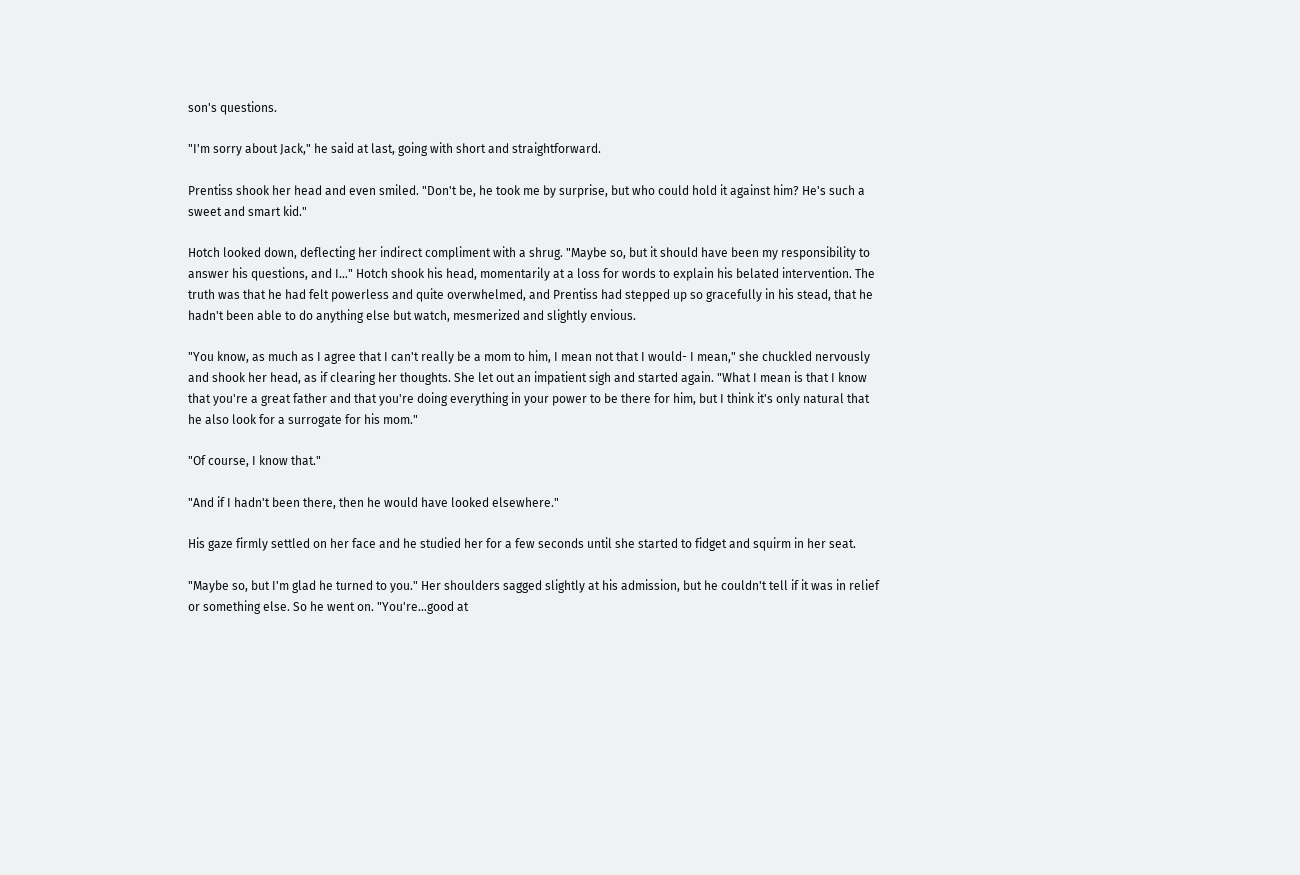son's questions.

"I'm sorry about Jack," he said at last, going with short and straightforward.

Prentiss shook her head and even smiled. "Don't be, he took me by surprise, but who could hold it against him? He's such a sweet and smart kid."

Hotch looked down, deflecting her indirect compliment with a shrug. "Maybe so, but it should have been my responsibility to answer his questions, and I…" Hotch shook his head, momentarily at a loss for words to explain his belated intervention. The truth was that he had felt powerless and quite overwhelmed, and Prentiss had stepped up so gracefully in his stead, that he hadn't been able to do anything else but watch, mesmerized and slightly envious.

"You know, as much as I agree that I can't really be a mom to him, I mean not that I would- I mean," she chuckled nervously and shook her head, as if clearing her thoughts. She let out an impatient sigh and started again. "What I mean is that I know that you're a great father and that you're doing everything in your power to be there for him, but I think it's only natural that he also look for a surrogate for his mom."

"Of course, I know that."

"And if I hadn't been there, then he would have looked elsewhere."

His gaze firmly settled on her face and he studied her for a few seconds until she started to fidget and squirm in her seat.

"Maybe so, but I'm glad he turned to you." Her shoulders sagged slightly at his admission, but he couldn't tell if it was in relief or something else. So he went on. "You're…good at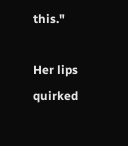this."

Her lips quirked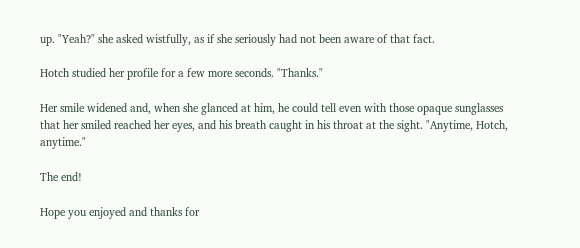up. "Yeah?" she asked wistfully, as if she seriously had not been aware of that fact.

Hotch studied her profile for a few more seconds. "Thanks."

Her smile widened and, when she glanced at him, he could tell even with those opaque sunglasses that her smiled reached her eyes, and his breath caught in his throat at the sight. "Anytime, Hotch, anytime."

The end!

Hope you enjoyed and thanks for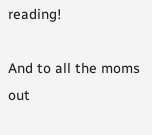reading!

And to all the moms out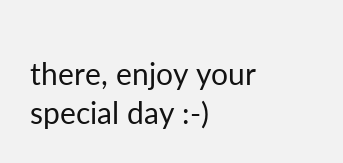there, enjoy your special day :-)